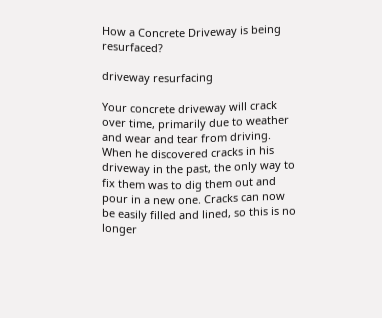How a Concrete Driveway is being resurfaced?

driveway resurfacing

Your concrete driveway will crack over time, primarily due to weather and wear and tear from driving. When he discovered cracks in his driveway in the past, the only way to fix them was to dig them out and pour in a new one. Cracks can now be easily filled and lined, so this is no longer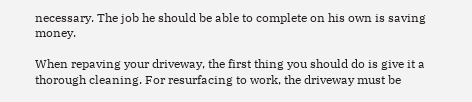necessary. The job he should be able to complete on his own is saving money.

When repaving your driveway, the first thing you should do is give it a thorough cleaning. For resurfacing to work, the driveway must be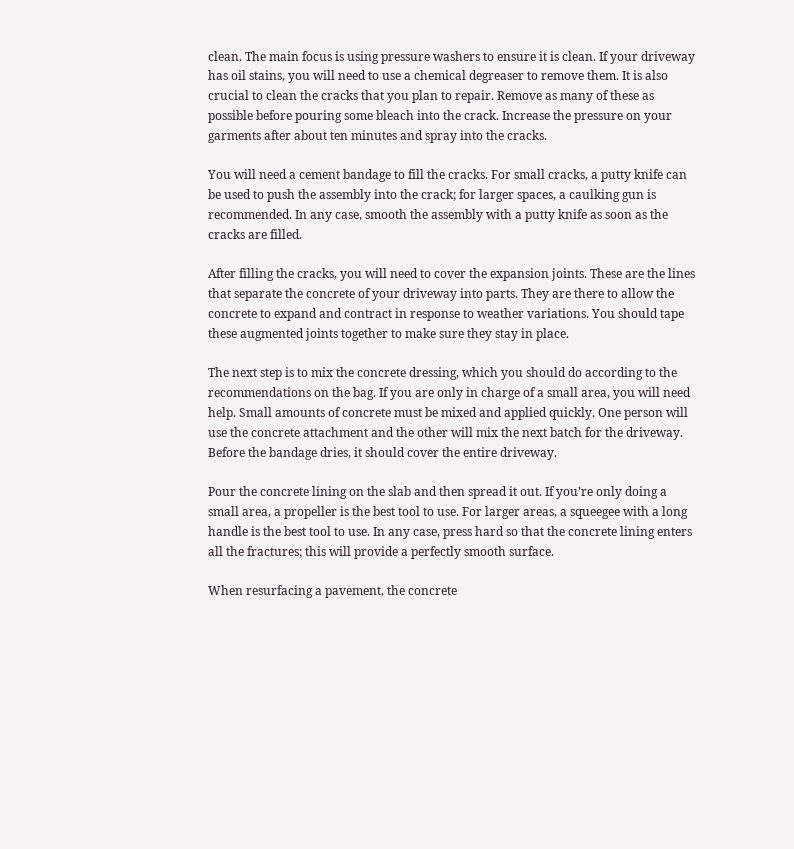clean. The main focus is using pressure washers to ensure it is clean. If your driveway has oil stains, you will need to use a chemical degreaser to remove them. It is also crucial to clean the cracks that you plan to repair. Remove as many of these as possible before pouring some bleach into the crack. Increase the pressure on your garments after about ten minutes and spray into the cracks.

You will need a cement bandage to fill the cracks. For small cracks, a putty knife can be used to push the assembly into the crack; for larger spaces, a caulking gun is recommended. In any case, smooth the assembly with a putty knife as soon as the cracks are filled.

After filling the cracks, you will need to cover the expansion joints. These are the lines that separate the concrete of your driveway into parts. They are there to allow the concrete to expand and contract in response to weather variations. You should tape these augmented joints together to make sure they stay in place.

The next step is to mix the concrete dressing, which you should do according to the recommendations on the bag. If you are only in charge of a small area, you will need help. Small amounts of concrete must be mixed and applied quickly. One person will use the concrete attachment and the other will mix the next batch for the driveway. Before the bandage dries, it should cover the entire driveway.

Pour the concrete lining on the slab and then spread it out. If you’re only doing a small area, a propeller is the best tool to use. For larger areas, a squeegee with a long handle is the best tool to use. In any case, press hard so that the concrete lining enters all the fractures; this will provide a perfectly smooth surface.

When resurfacing a pavement, the concrete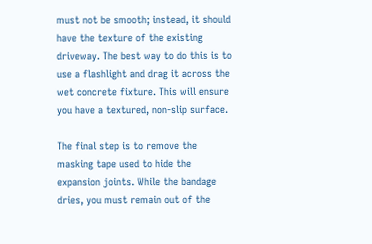must not be smooth; instead, it should have the texture of the existing driveway. The best way to do this is to use a flashlight and drag it across the wet concrete fixture. This will ensure you have a textured, non-slip surface.

The final step is to remove the masking tape used to hide the expansion joints. While the bandage dries, you must remain out of the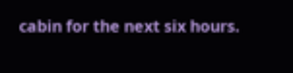cabin for the next six hours.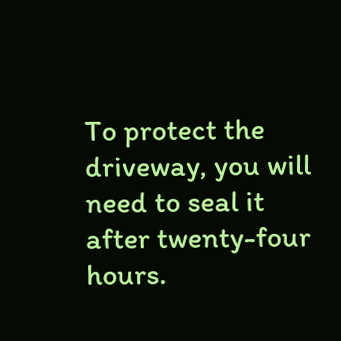To protect the driveway, you will need to seal it after twenty-four hours.